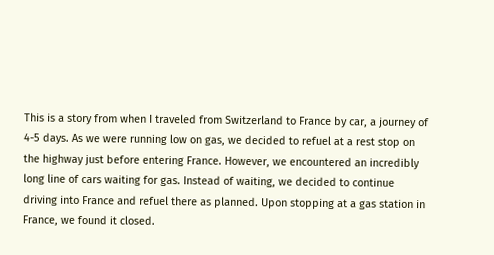This is a story from when I traveled from Switzerland to France by car, a journey of 4-5 days. As we were running low on gas, we decided to refuel at a rest stop on the highway just before entering France. However, we encountered an incredibly long line of cars waiting for gas. Instead of waiting, we decided to continue driving into France and refuel there as planned. Upon stopping at a gas station in France, we found it closed.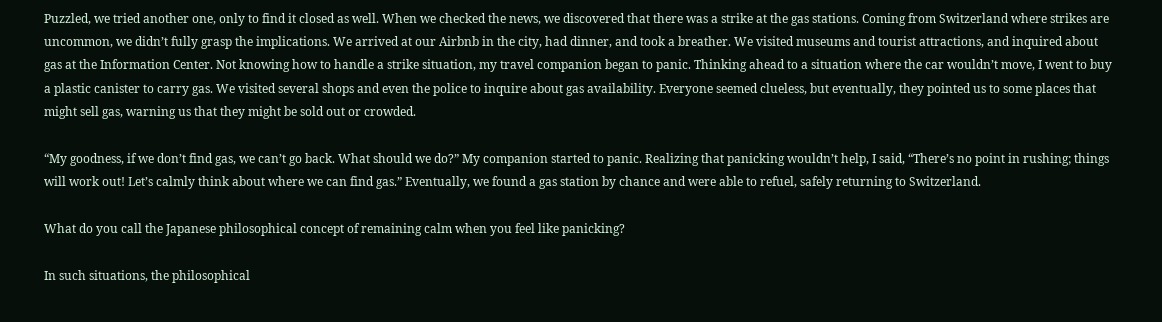Puzzled, we tried another one, only to find it closed as well. When we checked the news, we discovered that there was a strike at the gas stations. Coming from Switzerland where strikes are uncommon, we didn’t fully grasp the implications. We arrived at our Airbnb in the city, had dinner, and took a breather. We visited museums and tourist attractions, and inquired about gas at the Information Center. Not knowing how to handle a strike situation, my travel companion began to panic. Thinking ahead to a situation where the car wouldn’t move, I went to buy a plastic canister to carry gas. We visited several shops and even the police to inquire about gas availability. Everyone seemed clueless, but eventually, they pointed us to some places that might sell gas, warning us that they might be sold out or crowded.

“My goodness, if we don’t find gas, we can’t go back. What should we do?” My companion started to panic. Realizing that panicking wouldn’t help, I said, “There’s no point in rushing; things will work out! Let’s calmly think about where we can find gas.” Eventually, we found a gas station by chance and were able to refuel, safely returning to Switzerland.

What do you call the Japanese philosophical concept of remaining calm when you feel like panicking?

In such situations, the philosophical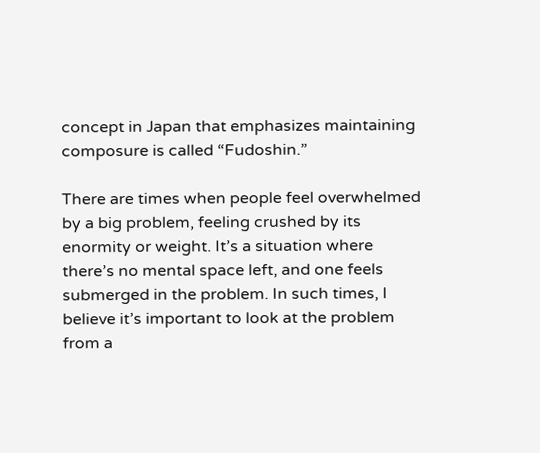concept in Japan that emphasizes maintaining composure is called “Fudoshin.”

There are times when people feel overwhelmed by a big problem, feeling crushed by its enormity or weight. It’s a situation where there’s no mental space left, and one feels submerged in the problem. In such times, I believe it’s important to look at the problem from a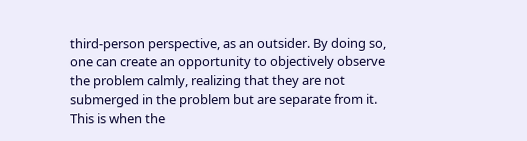third-person perspective, as an outsider. By doing so, one can create an opportunity to objectively observe the problem calmly, realizing that they are not submerged in the problem but are separate from it. This is when the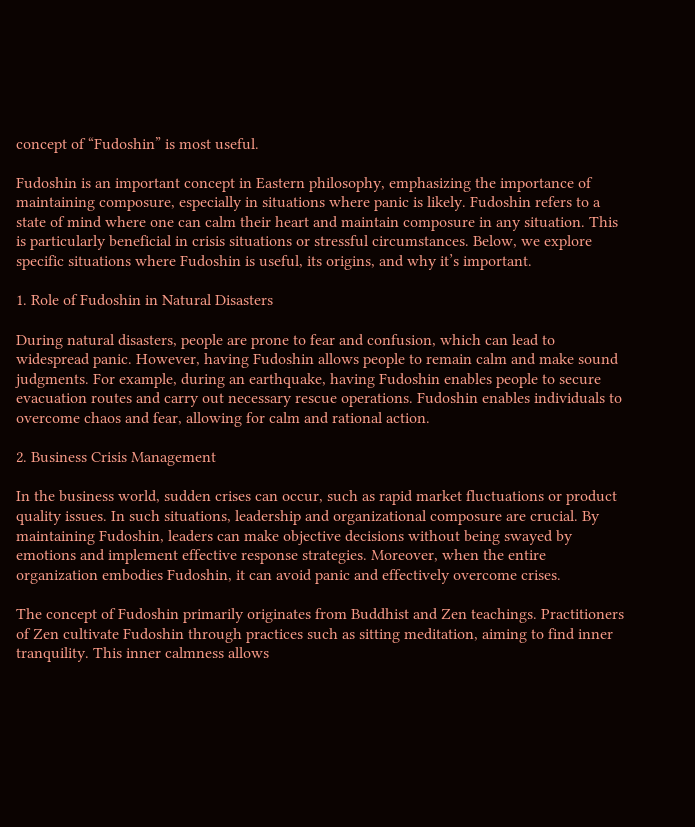concept of “Fudoshin” is most useful.

Fudoshin is an important concept in Eastern philosophy, emphasizing the importance of maintaining composure, especially in situations where panic is likely. Fudoshin refers to a state of mind where one can calm their heart and maintain composure in any situation. This is particularly beneficial in crisis situations or stressful circumstances. Below, we explore specific situations where Fudoshin is useful, its origins, and why it’s important.

1. Role of Fudoshin in Natural Disasters

During natural disasters, people are prone to fear and confusion, which can lead to widespread panic. However, having Fudoshin allows people to remain calm and make sound judgments. For example, during an earthquake, having Fudoshin enables people to secure evacuation routes and carry out necessary rescue operations. Fudoshin enables individuals to overcome chaos and fear, allowing for calm and rational action.

2. Business Crisis Management

In the business world, sudden crises can occur, such as rapid market fluctuations or product quality issues. In such situations, leadership and organizational composure are crucial. By maintaining Fudoshin, leaders can make objective decisions without being swayed by emotions and implement effective response strategies. Moreover, when the entire organization embodies Fudoshin, it can avoid panic and effectively overcome crises.

The concept of Fudoshin primarily originates from Buddhist and Zen teachings. Practitioners of Zen cultivate Fudoshin through practices such as sitting meditation, aiming to find inner tranquility. This inner calmness allows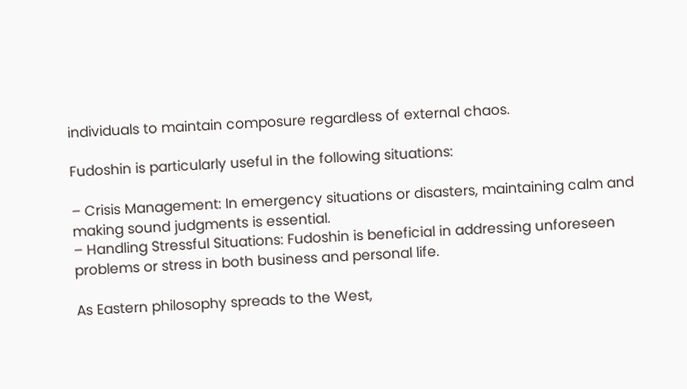individuals to maintain composure regardless of external chaos.

Fudoshin is particularly useful in the following situations:

– Crisis Management: In emergency situations or disasters, maintaining calm and making sound judgments is essential.
– Handling Stressful Situations: Fudoshin is beneficial in addressing unforeseen problems or stress in both business and personal life.

As Eastern philosophy spreads to the West,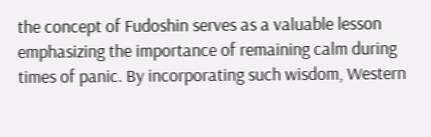the concept of Fudoshin serves as a valuable lesson emphasizing the importance of remaining calm during times of panic. By incorporating such wisdom, Western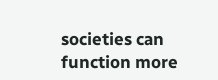societies can function more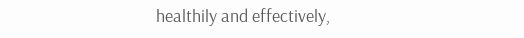healthily and effectively,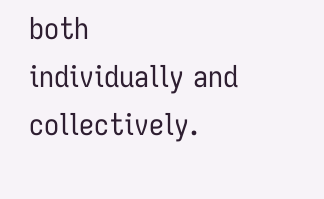both individually and collectively.